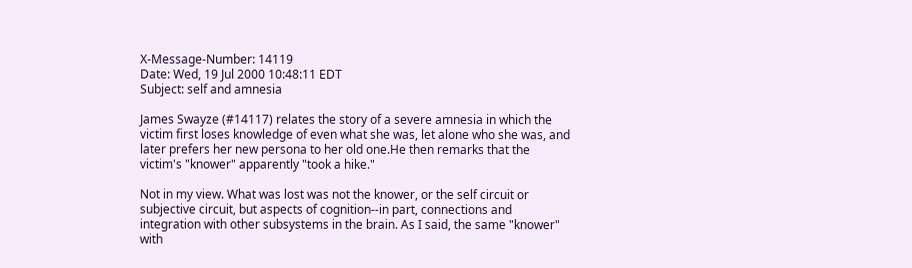X-Message-Number: 14119
Date: Wed, 19 Jul 2000 10:48:11 EDT
Subject: self and amnesia

James Swayze (#14117) relates the story of a severe amnesia in which the
victim first loses knowledge of even what she was, let alone who she was, and
later prefers her new persona to her old one.He then remarks that the
victim's "knower" apparently "took a hike."

Not in my view. What was lost was not the knower, or the self circuit or
subjective circuit, but aspects of cognition--in part, connections and
integration with other subsystems in the brain. As I said, the same "knower"
with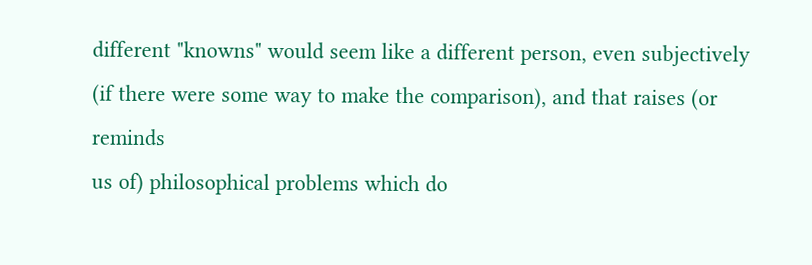different "knowns" would seem like a different person, even subjectively
(if there were some way to make the comparison), and that raises (or reminds
us of) philosophical problems which do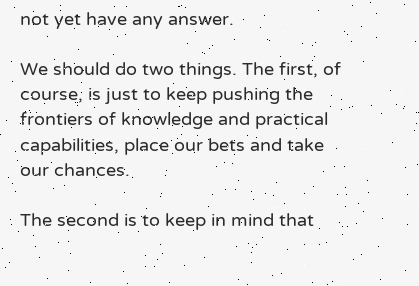not yet have any answer.

We should do two things. The first, of course, is just to keep pushing the
frontiers of knowledge and practical capabilities, place our bets and take
our chances.

The second is to keep in mind that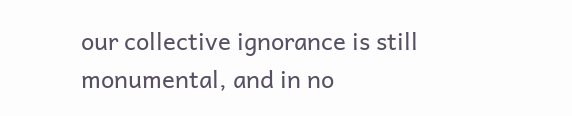our collective ignorance is still
monumental, and in no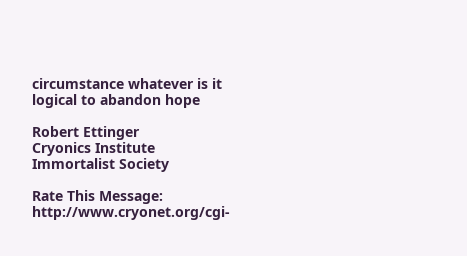circumstance whatever is it logical to abandon hope

Robert Ettinger
Cryonics Institute
Immortalist Society

Rate This Message: http://www.cryonet.org/cgi-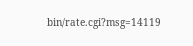bin/rate.cgi?msg=14119